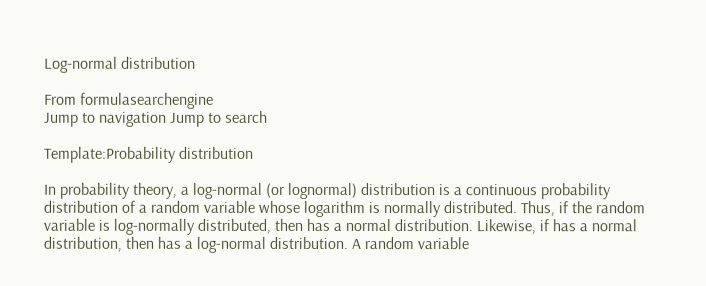Log-normal distribution

From formulasearchengine
Jump to navigation Jump to search

Template:Probability distribution

In probability theory, a log-normal (or lognormal) distribution is a continuous probability distribution of a random variable whose logarithm is normally distributed. Thus, if the random variable is log-normally distributed, then has a normal distribution. Likewise, if has a normal distribution, then has a log-normal distribution. A random variable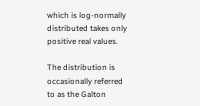which is log-normally distributed takes only positive real values.

The distribution is occasionally referred to as the Galton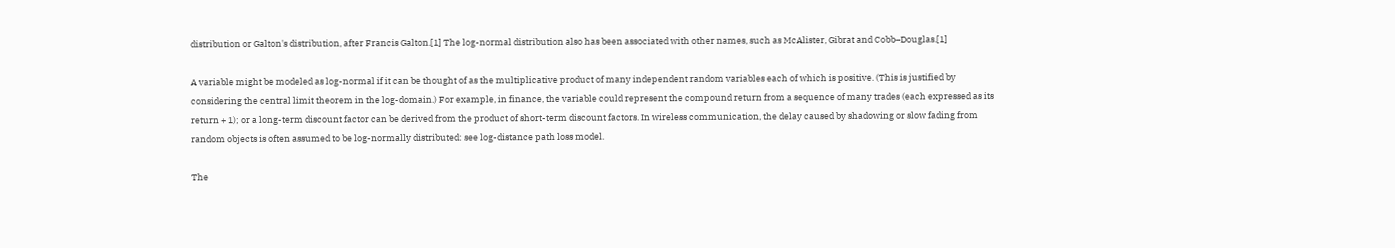distribution or Galton's distribution, after Francis Galton.[1] The log-normal distribution also has been associated with other names, such as McAlister, Gibrat and Cobb–Douglas.[1]

A variable might be modeled as log-normal if it can be thought of as the multiplicative product of many independent random variables each of which is positive. (This is justified by considering the central limit theorem in the log-domain.) For example, in finance, the variable could represent the compound return from a sequence of many trades (each expressed as its return + 1); or a long-term discount factor can be derived from the product of short-term discount factors. In wireless communication, the delay caused by shadowing or slow fading from random objects is often assumed to be log-normally distributed: see log-distance path loss model.

The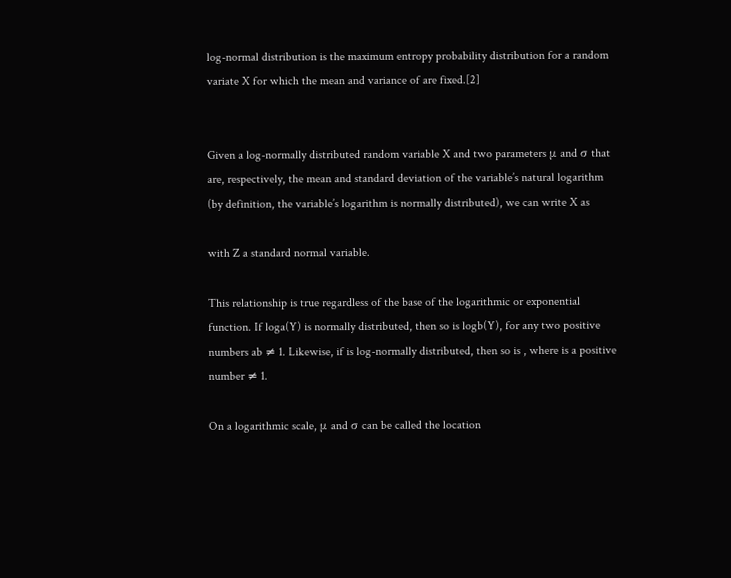log-normal distribution is the maximum entropy probability distribution for a random variate X for which the mean and variance of are fixed.[2]


Given a log-normally distributed random variable X and two parameters μ and σ that are, respectively, the mean and standard deviation of the variable’s natural logarithm (by definition, the variable’s logarithm is normally distributed), we can write X as

with Z a standard normal variable.

This relationship is true regardless of the base of the logarithmic or exponential function. If loga(Y) is normally distributed, then so is logb(Y), for any two positive numbers ab ≠ 1. Likewise, if is log-normally distributed, then so is , where is a positive number ≠ 1.

On a logarithmic scale, μ and σ can be called the location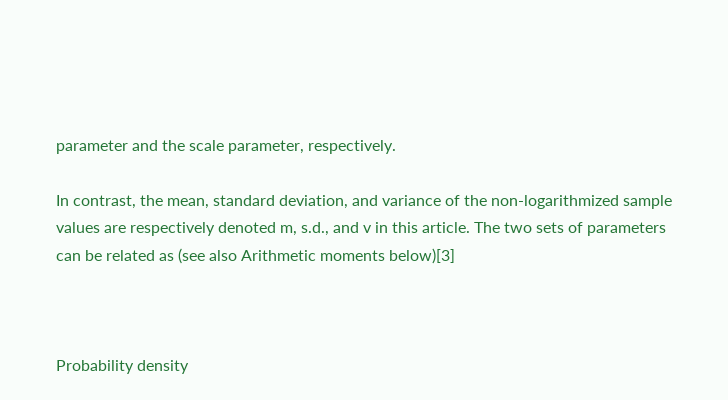parameter and the scale parameter, respectively.

In contrast, the mean, standard deviation, and variance of the non-logarithmized sample values are respectively denoted m, s.d., and v in this article. The two sets of parameters can be related as (see also Arithmetic moments below)[3]



Probability density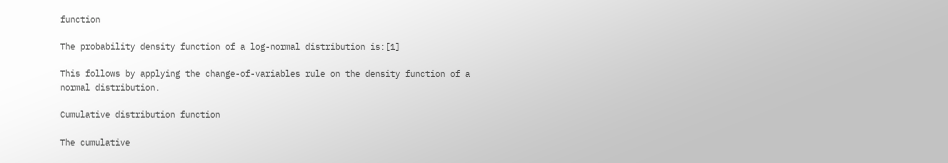function

The probability density function of a log-normal distribution is:[1]

This follows by applying the change-of-variables rule on the density function of a normal distribution.

Cumulative distribution function

The cumulative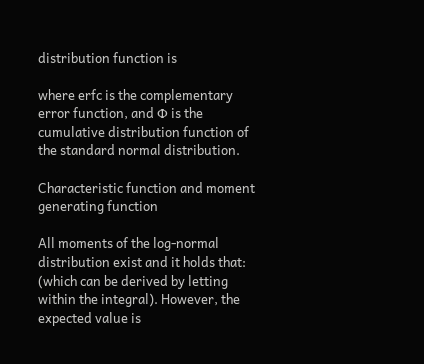distribution function is

where erfc is the complementary error function, and Φ is the cumulative distribution function of the standard normal distribution.

Characteristic function and moment generating function

All moments of the log-normal distribution exist and it holds that: (which can be derived by letting within the integral). However, the expected value is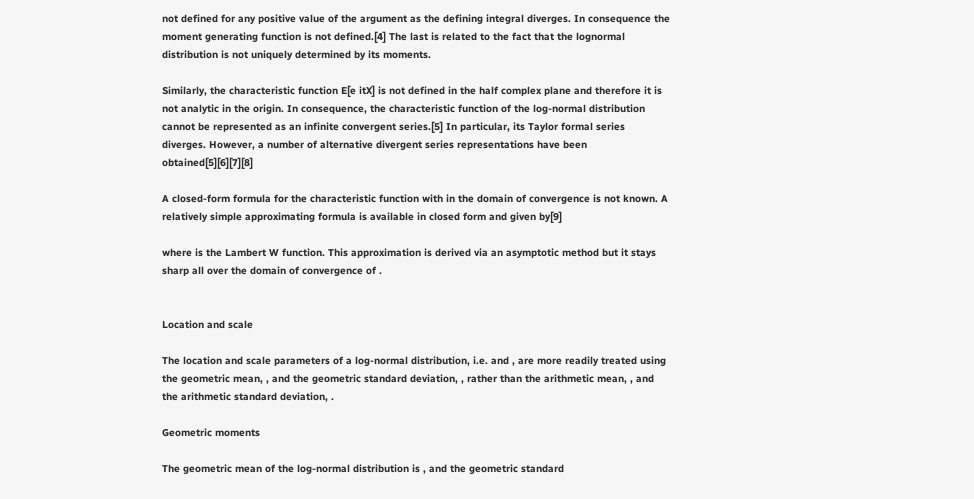not defined for any positive value of the argument as the defining integral diverges. In consequence the moment generating function is not defined.[4] The last is related to the fact that the lognormal distribution is not uniquely determined by its moments.

Similarly, the characteristic function E[e itX] is not defined in the half complex plane and therefore it is not analytic in the origin. In consequence, the characteristic function of the log-normal distribution cannot be represented as an infinite convergent series.[5] In particular, its Taylor formal series diverges. However, a number of alternative divergent series representations have been obtained[5][6][7][8]

A closed-form formula for the characteristic function with in the domain of convergence is not known. A relatively simple approximating formula is available in closed form and given by[9]

where is the Lambert W function. This approximation is derived via an asymptotic method but it stays sharp all over the domain of convergence of .


Location and scale

The location and scale parameters of a log-normal distribution, i.e. and , are more readily treated using the geometric mean, , and the geometric standard deviation, , rather than the arithmetic mean, , and the arithmetic standard deviation, .

Geometric moments

The geometric mean of the log-normal distribution is , and the geometric standard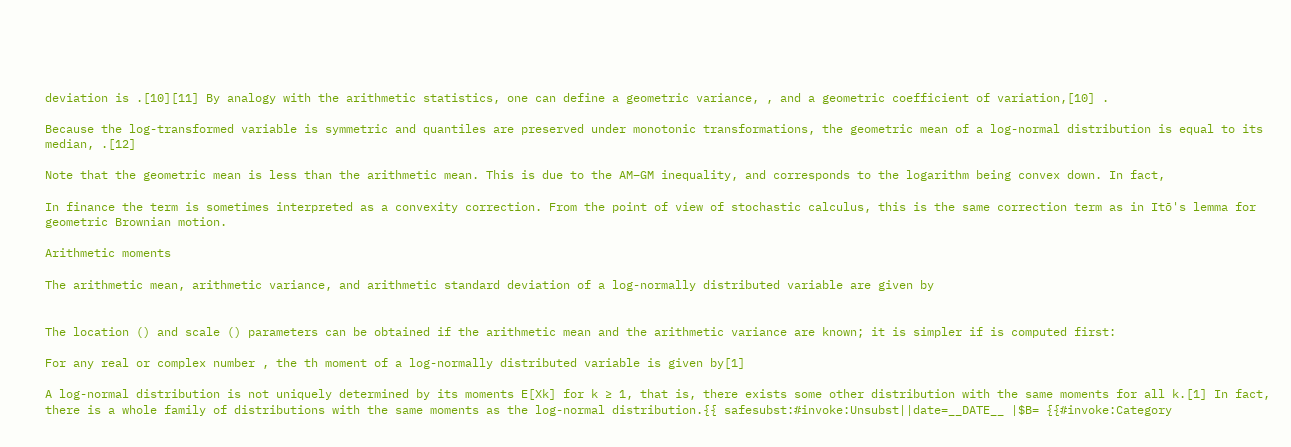deviation is .[10][11] By analogy with the arithmetic statistics, one can define a geometric variance, , and a geometric coefficient of variation,[10] .

Because the log-transformed variable is symmetric and quantiles are preserved under monotonic transformations, the geometric mean of a log-normal distribution is equal to its median, .[12]

Note that the geometric mean is less than the arithmetic mean. This is due to the AM–GM inequality, and corresponds to the logarithm being convex down. In fact,

In finance the term is sometimes interpreted as a convexity correction. From the point of view of stochastic calculus, this is the same correction term as in Itō's lemma for geometric Brownian motion.

Arithmetic moments

The arithmetic mean, arithmetic variance, and arithmetic standard deviation of a log-normally distributed variable are given by


The location () and scale () parameters can be obtained if the arithmetic mean and the arithmetic variance are known; it is simpler if is computed first:

For any real or complex number , the th moment of a log-normally distributed variable is given by[1]

A log-normal distribution is not uniquely determined by its moments E[Xk] for k ≥ 1, that is, there exists some other distribution with the same moments for all k.[1] In fact, there is a whole family of distributions with the same moments as the log-normal distribution.{{ safesubst:#invoke:Unsubst||date=__DATE__ |$B= {{#invoke:Category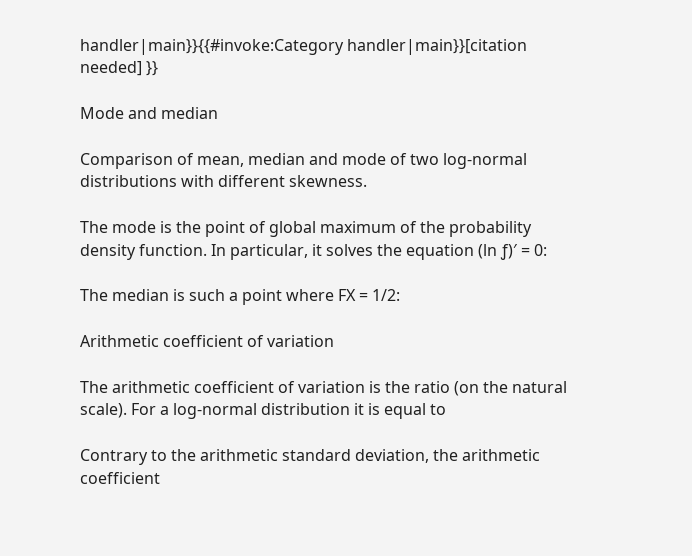handler|main}}{{#invoke:Category handler|main}}[citation needed] }}

Mode and median

Comparison of mean, median and mode of two log-normal distributions with different skewness.

The mode is the point of global maximum of the probability density function. In particular, it solves the equation (ln ƒ)′ = 0:

The median is such a point where FX = 1/2:

Arithmetic coefficient of variation

The arithmetic coefficient of variation is the ratio (on the natural scale). For a log-normal distribution it is equal to

Contrary to the arithmetic standard deviation, the arithmetic coefficient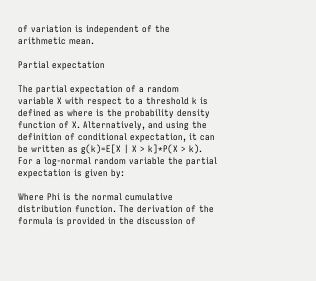of variation is independent of the arithmetic mean.

Partial expectation

The partial expectation of a random variable X with respect to a threshold k is defined as where is the probability density function of X. Alternatively, and using the definition of conditional expectation, it can be written as g(k)=E[X | X > k]*P(X > k). For a log-normal random variable the partial expectation is given by:

Where Phi is the normal cumulative distribution function. The derivation of the formula is provided in the discussion of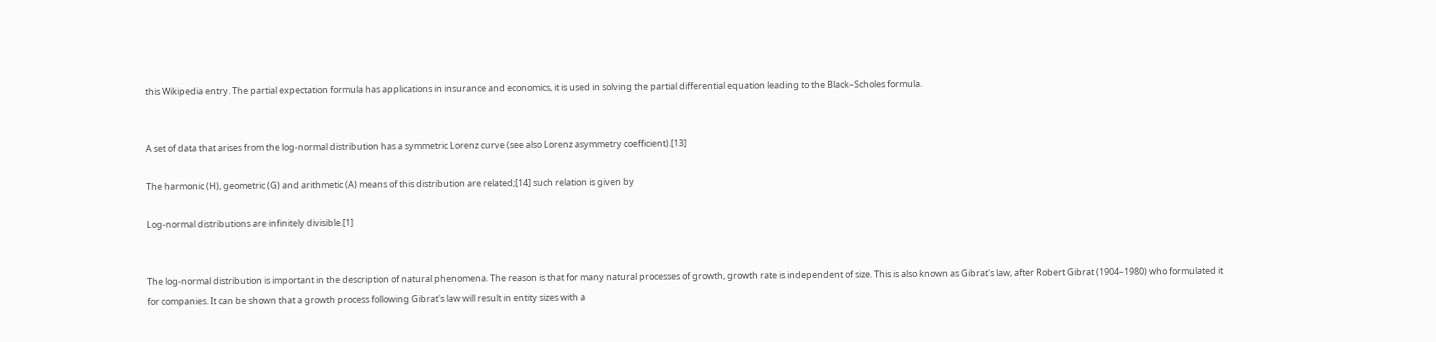this Wikipedia entry. The partial expectation formula has applications in insurance and economics, it is used in solving the partial differential equation leading to the Black–Scholes formula.


A set of data that arises from the log-normal distribution has a symmetric Lorenz curve (see also Lorenz asymmetry coefficient).[13]

The harmonic (H), geometric (G) and arithmetic (A) means of this distribution are related;[14] such relation is given by

Log-normal distributions are infinitely divisible.[1]


The log-normal distribution is important in the description of natural phenomena. The reason is that for many natural processes of growth, growth rate is independent of size. This is also known as Gibrat's law, after Robert Gibrat (1904–1980) who formulated it for companies. It can be shown that a growth process following Gibrat's law will result in entity sizes with a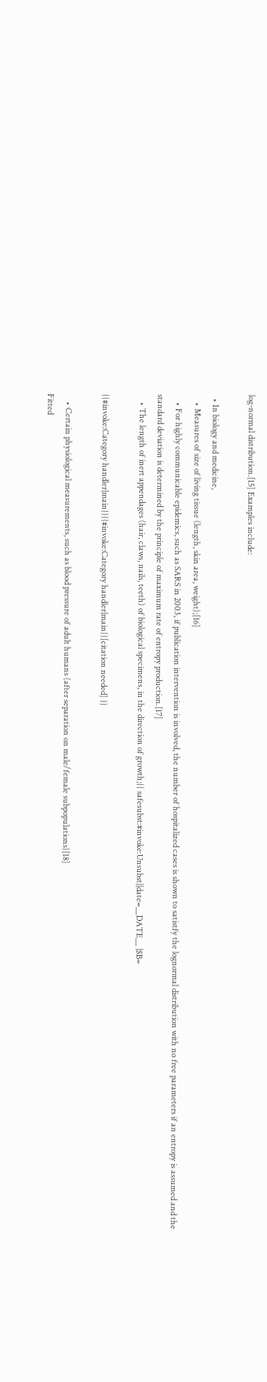log-normal distribution.[15] Examples include:

  • In biology and medicine,
    • Measures of size of living tissue (length, skin area, weight);[16]
    • For highly communicable epidemics, such as SARS in 2003, if publication intervention is involved, the number of hospitalized cases is shown to satistfy the lognormal distribution with no free parameters if an entropy is assumed and the standard deviation is determined by the principle of maximum rate of entropy production.[17]
    • The length of inert appendages (hair, claws, nails, teeth) of biological specimens, in the direction of growth;{{ safesubst:#invoke:Unsubst||date=__DATE__ |$B=

{{#invoke:Category handler|main}}{{#invoke:Category handler|main}}[citation needed] }}

    • Certain physiological measurements, such as blood pressure of adult humans (after separation on male/female subpopulations)[18]
Fitted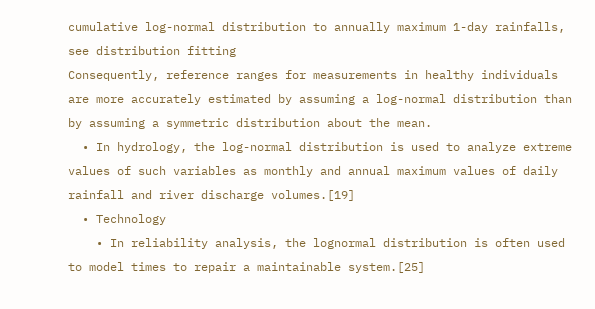cumulative log-normal distribution to annually maximum 1-day rainfalls, see distribution fitting
Consequently, reference ranges for measurements in healthy individuals are more accurately estimated by assuming a log-normal distribution than by assuming a symmetric distribution about the mean.
  • In hydrology, the log-normal distribution is used to analyze extreme values of such variables as monthly and annual maximum values of daily rainfall and river discharge volumes.[19]
  • Technology
    • In reliability analysis, the lognormal distribution is often used to model times to repair a maintainable system.[25]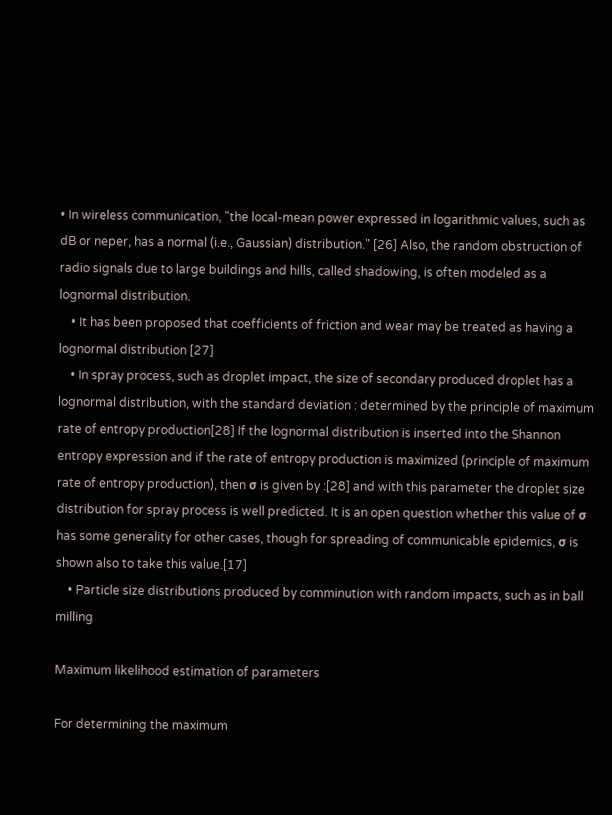• In wireless communication, "the local-mean power expressed in logarithmic values, such as dB or neper, has a normal (i.e., Gaussian) distribution." [26] Also, the random obstruction of radio signals due to large buildings and hills, called shadowing, is often modeled as a lognormal distribution.
    • It has been proposed that coefficients of friction and wear may be treated as having a lognormal distribution [27]
    • In spray process, such as droplet impact, the size of secondary produced droplet has a lognormal distribution, with the standard deviation : determined by the principle of maximum rate of entropy production[28] If the lognormal distribution is inserted into the Shannon entropy expression and if the rate of entropy production is maximized (principle of maximum rate of entropy production), then σ is given by :[28] and with this parameter the droplet size distribution for spray process is well predicted. It is an open question whether this value of σ has some generality for other cases, though for spreading of communicable epidemics, σ is shown also to take this value.[17]
    • Particle size distributions produced by comminution with random impacts, such as in ball milling

Maximum likelihood estimation of parameters

For determining the maximum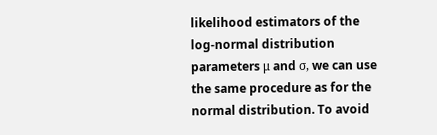likelihood estimators of the log-normal distribution parameters μ and σ, we can use the same procedure as for the normal distribution. To avoid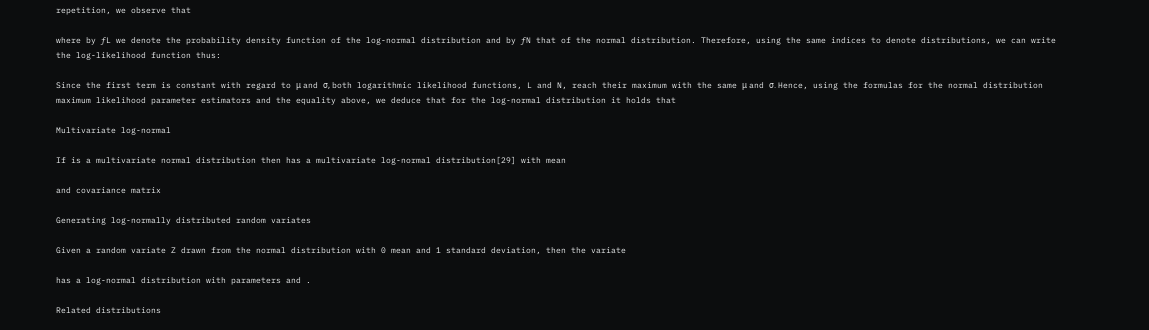repetition, we observe that

where by ƒL we denote the probability density function of the log-normal distribution and by ƒN that of the normal distribution. Therefore, using the same indices to denote distributions, we can write the log-likelihood function thus:

Since the first term is constant with regard to μ and σ, both logarithmic likelihood functions, L and N, reach their maximum with the same μ and σ. Hence, using the formulas for the normal distribution maximum likelihood parameter estimators and the equality above, we deduce that for the log-normal distribution it holds that

Multivariate log-normal

If is a multivariate normal distribution then has a multivariate log-normal distribution[29] with mean

and covariance matrix

Generating log-normally distributed random variates

Given a random variate Z drawn from the normal distribution with 0 mean and 1 standard deviation, then the variate

has a log-normal distribution with parameters and .

Related distributions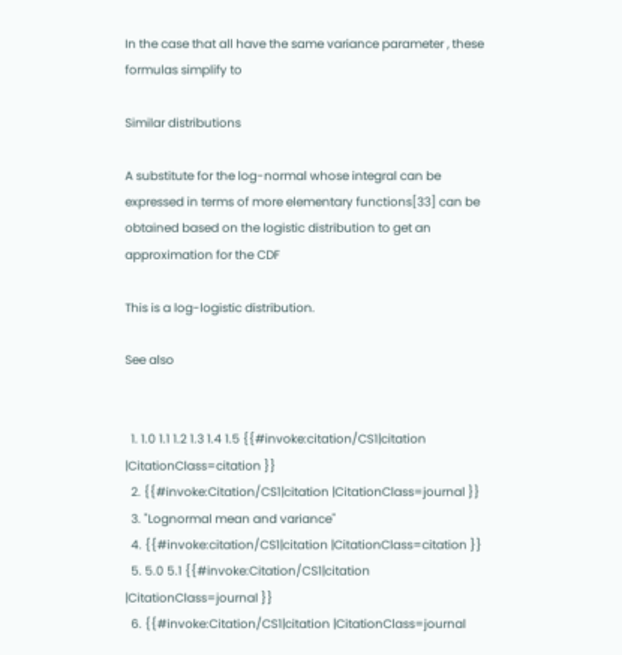In the case that all have the same variance parameter , these formulas simplify to

Similar distributions

A substitute for the log-normal whose integral can be expressed in terms of more elementary functions[33] can be obtained based on the logistic distribution to get an approximation for the CDF

This is a log-logistic distribution.

See also


  1. 1.0 1.1 1.2 1.3 1.4 1.5 {{#invoke:citation/CS1|citation |CitationClass=citation }}
  2. {{#invoke:Citation/CS1|citation |CitationClass=journal }}
  3. "Lognormal mean and variance"
  4. {{#invoke:citation/CS1|citation |CitationClass=citation }}
  5. 5.0 5.1 {{#invoke:Citation/CS1|citation |CitationClass=journal }}
  6. {{#invoke:Citation/CS1|citation |CitationClass=journal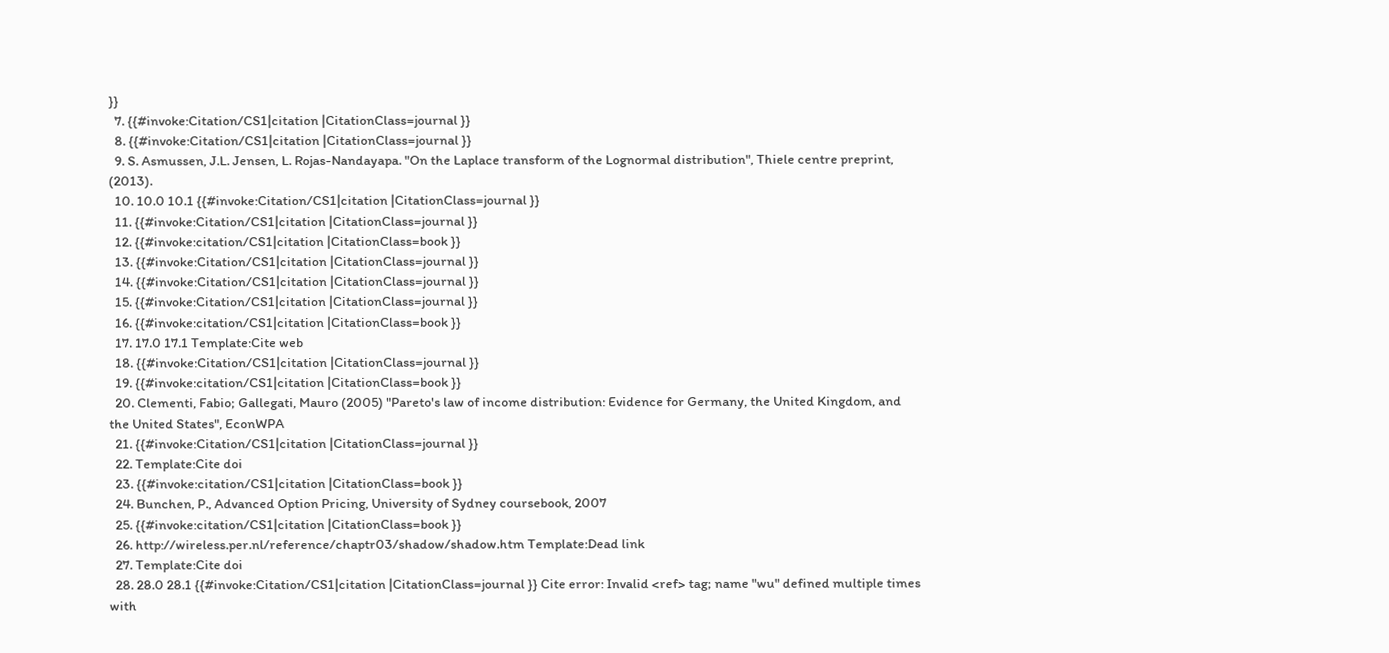}}
  7. {{#invoke:Citation/CS1|citation |CitationClass=journal }}
  8. {{#invoke:Citation/CS1|citation |CitationClass=journal }}
  9. S. Asmussen, J.L. Jensen, L. Rojas-Nandayapa. "On the Laplace transform of the Lognormal distribution", Thiele centre preprint, (2013).
  10. 10.0 10.1 {{#invoke:Citation/CS1|citation |CitationClass=journal }}
  11. {{#invoke:Citation/CS1|citation |CitationClass=journal }}
  12. {{#invoke:citation/CS1|citation |CitationClass=book }}
  13. {{#invoke:Citation/CS1|citation |CitationClass=journal }}
  14. {{#invoke:Citation/CS1|citation |CitationClass=journal }}
  15. {{#invoke:Citation/CS1|citation |CitationClass=journal }}
  16. {{#invoke:citation/CS1|citation |CitationClass=book }}
  17. 17.0 17.1 Template:Cite web
  18. {{#invoke:Citation/CS1|citation |CitationClass=journal }}
  19. {{#invoke:citation/CS1|citation |CitationClass=book }}
  20. Clementi, Fabio; Gallegati, Mauro (2005) "Pareto's law of income distribution: Evidence for Germany, the United Kingdom, and the United States", EconWPA
  21. {{#invoke:Citation/CS1|citation |CitationClass=journal }}
  22. Template:Cite doi
  23. {{#invoke:citation/CS1|citation |CitationClass=book }}
  24. Bunchen, P., Advanced Option Pricing, University of Sydney coursebook, 2007
  25. {{#invoke:citation/CS1|citation |CitationClass=book }}
  26. http://wireless.per.nl/reference/chaptr03/shadow/shadow.htm Template:Dead link
  27. Template:Cite doi
  28. 28.0 28.1 {{#invoke:Citation/CS1|citation |CitationClass=journal }} Cite error: Invalid <ref> tag; name "wu" defined multiple times with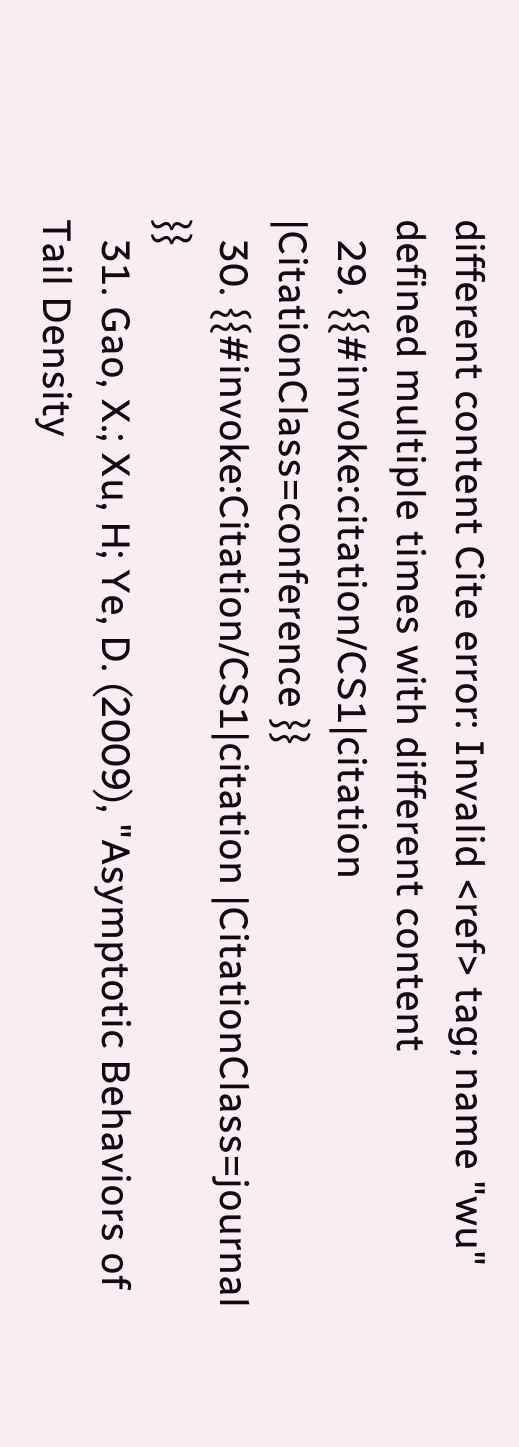different content Cite error: Invalid <ref> tag; name "wu" defined multiple times with different content
  29. {{#invoke:citation/CS1|citation |CitationClass=conference }}
  30. {{#invoke:Citation/CS1|citation |CitationClass=journal }}
  31. Gao, X.; Xu, H; Ye, D. (2009), "Asymptotic Behaviors of Tail Density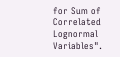for Sum of Correlated Lognormal Variables".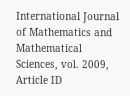International Journal of Mathematics and Mathematical Sciences, vol. 2009, Article ID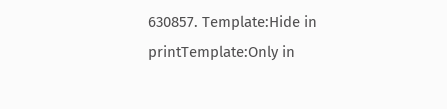630857. Template:Hide in printTemplate:Only in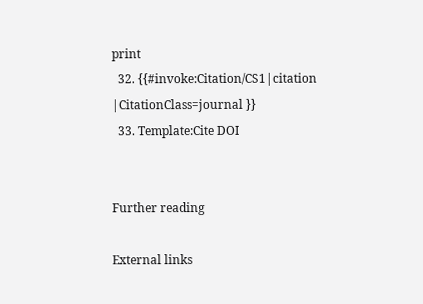print
  32. {{#invoke:Citation/CS1|citation |CitationClass=journal }}
  33. Template:Cite DOI


Further reading

External links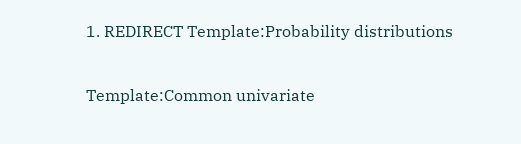1. REDIRECT Template:Probability distributions

Template:Common univariate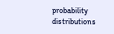probability distributions